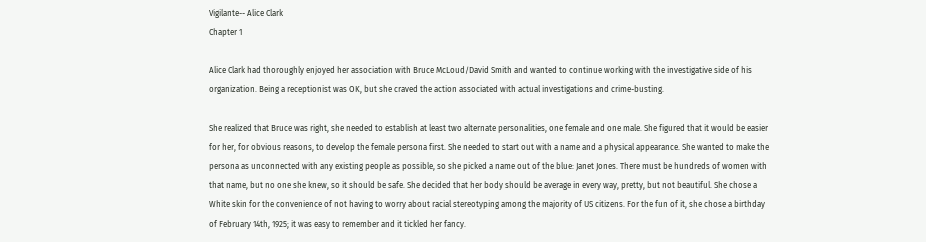Vigilante-- Alice Clark
Chapter 1

Alice Clark had thoroughly enjoyed her association with Bruce McLoud/David Smith and wanted to continue working with the investigative side of his organization. Being a receptionist was OK, but she craved the action associated with actual investigations and crime-busting.

She realized that Bruce was right, she needed to establish at least two alternate personalities, one female and one male. She figured that it would be easier for her, for obvious reasons, to develop the female persona first. She needed to start out with a name and a physical appearance. She wanted to make the persona as unconnected with any existing people as possible, so she picked a name out of the blue: Janet Jones. There must be hundreds of women with that name, but no one she knew, so it should be safe. She decided that her body should be average in every way, pretty, but not beautiful. She chose a White skin for the convenience of not having to worry about racial stereotyping among the majority of US citizens. For the fun of it, she chose a birthday of February 14th, 1925; it was easy to remember and it tickled her fancy.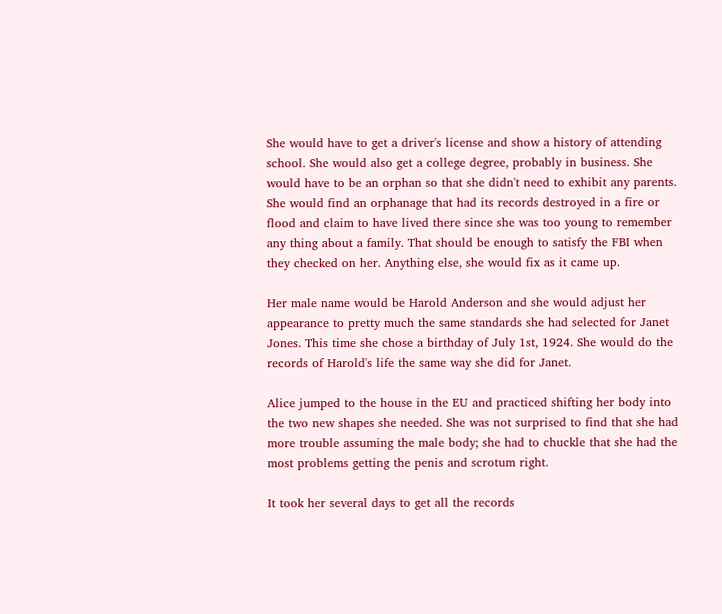She would have to get a driver's license and show a history of attending school. She would also get a college degree, probably in business. She would have to be an orphan so that she didn't need to exhibit any parents. She would find an orphanage that had its records destroyed in a fire or flood and claim to have lived there since she was too young to remember any thing about a family. That should be enough to satisfy the FBI when they checked on her. Anything else, she would fix as it came up.

Her male name would be Harold Anderson and she would adjust her appearance to pretty much the same standards she had selected for Janet Jones. This time she chose a birthday of July 1st, 1924. She would do the records of Harold's life the same way she did for Janet.

Alice jumped to the house in the EU and practiced shifting her body into the two new shapes she needed. She was not surprised to find that she had more trouble assuming the male body; she had to chuckle that she had the most problems getting the penis and scrotum right.

It took her several days to get all the records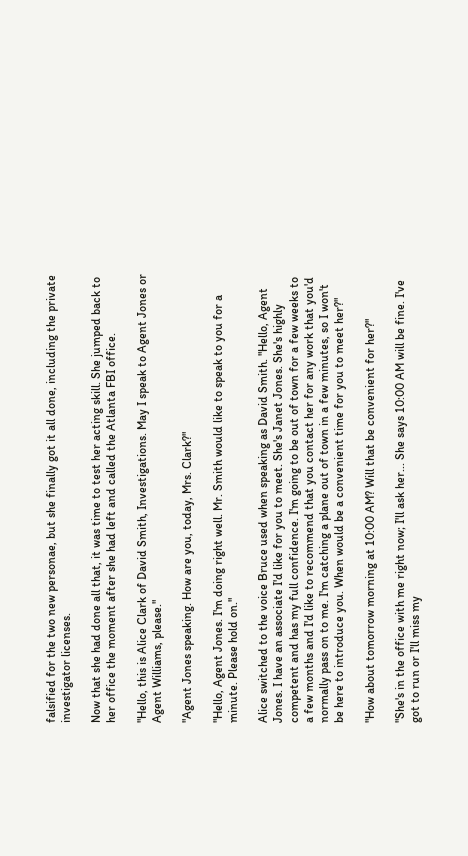falsified for the two new personae, but she finally got it all done, including the private investigator licenses.

Now that she had done all that, it was time to test her acting skill. She jumped back to her office the moment after she had left and called the Atlanta FBI office.

"Hello, this is Alice Clark of David Smith, Investigations. May I speak to Agent Jones or Agent Williams, please."

"Agent Jones speaking. How are you, today, Mrs. Clark?"

"Hello, Agent Jones. I'm doing right well. Mr. Smith would like to speak to you for a minute. Please hold on."

Alice switched to the voice Bruce used when speaking as David Smith. "Hello, Agent Jones. I have an associate I'd like for you to meet. She's Janet Jones. She's highly competent and has my full confidence. I'm going to be out of town for a few weeks to a few months and I'd like to recommend that you contact her for any work that you'd normally pass on to me. I'm catching a plane out of town in a few minutes, so I won't be here to introduce you. When would be a convenient time for you to meet her?"

"How about tomorrow morning at 10:00 AM? Will that be convenient for her?"

"She's in the office with me right now; I'll ask her... She says 10:00 AM will be fine. I've got to run or I'll miss my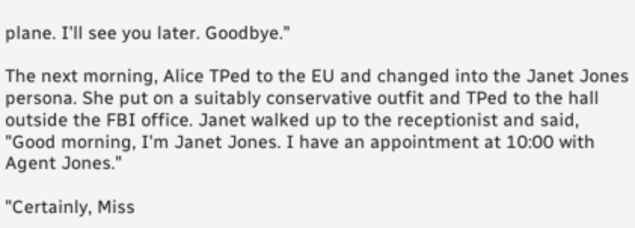plane. I'll see you later. Goodbye."

The next morning, Alice TPed to the EU and changed into the Janet Jones persona. She put on a suitably conservative outfit and TPed to the hall outside the FBI office. Janet walked up to the receptionist and said, "Good morning, I'm Janet Jones. I have an appointment at 10:00 with Agent Jones."

"Certainly, Miss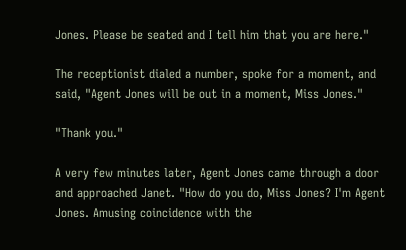Jones. Please be seated and I tell him that you are here."

The receptionist dialed a number, spoke for a moment, and said, "Agent Jones will be out in a moment, Miss Jones."

"Thank you."

A very few minutes later, Agent Jones came through a door and approached Janet. "How do you do, Miss Jones? I'm Agent Jones. Amusing coincidence with the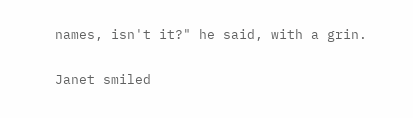names, isn't it?" he said, with a grin.

Janet smiled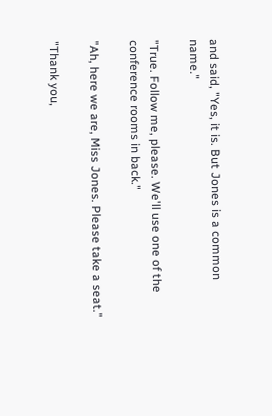and said, "Yes, it is. But Jones is a common name."

"True. Follow me, please. We'll use one of the conference rooms in back."

"Ah, here we are, Miss Jones. Please take a seat."

"Thank you,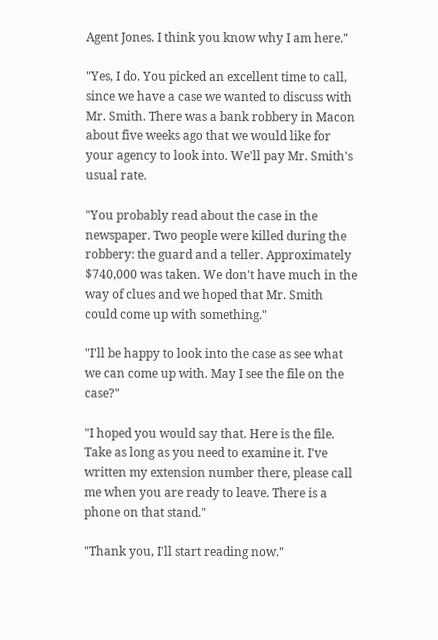Agent Jones. I think you know why I am here."

"Yes, I do. You picked an excellent time to call, since we have a case we wanted to discuss with Mr. Smith. There was a bank robbery in Macon about five weeks ago that we would like for your agency to look into. We'll pay Mr. Smith's usual rate.

"You probably read about the case in the newspaper. Two people were killed during the robbery: the guard and a teller. Approximately $740,000 was taken. We don't have much in the way of clues and we hoped that Mr. Smith could come up with something."

"I'll be happy to look into the case as see what we can come up with. May I see the file on the case?"

"I hoped you would say that. Here is the file. Take as long as you need to examine it. I've written my extension number there, please call me when you are ready to leave. There is a phone on that stand."

"Thank you, I'll start reading now."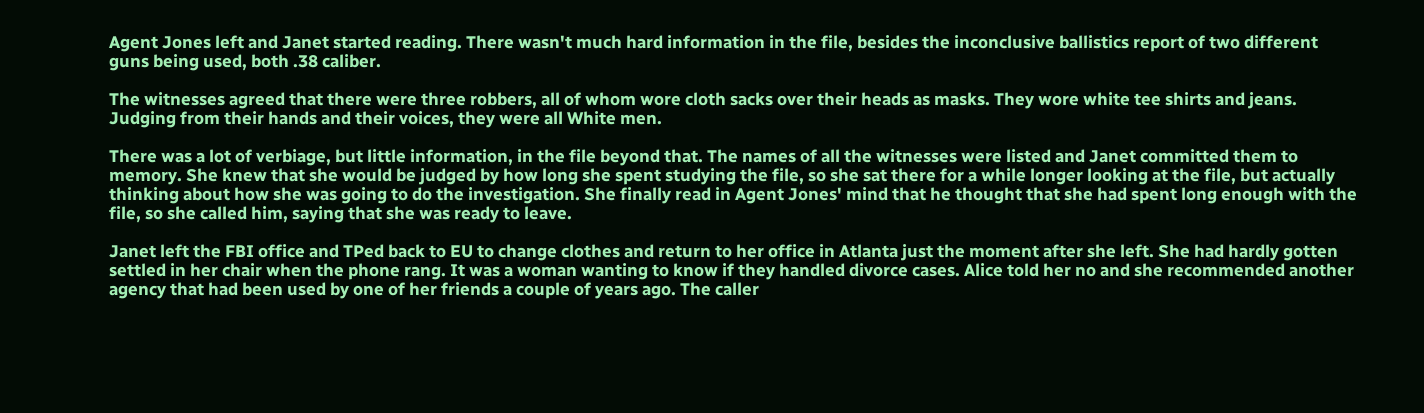Agent Jones left and Janet started reading. There wasn't much hard information in the file, besides the inconclusive ballistics report of two different guns being used, both .38 caliber.

The witnesses agreed that there were three robbers, all of whom wore cloth sacks over their heads as masks. They wore white tee shirts and jeans. Judging from their hands and their voices, they were all White men.

There was a lot of verbiage, but little information, in the file beyond that. The names of all the witnesses were listed and Janet committed them to memory. She knew that she would be judged by how long she spent studying the file, so she sat there for a while longer looking at the file, but actually thinking about how she was going to do the investigation. She finally read in Agent Jones' mind that he thought that she had spent long enough with the file, so she called him, saying that she was ready to leave.

Janet left the FBI office and TPed back to EU to change clothes and return to her office in Atlanta just the moment after she left. She had hardly gotten settled in her chair when the phone rang. It was a woman wanting to know if they handled divorce cases. Alice told her no and she recommended another agency that had been used by one of her friends a couple of years ago. The caller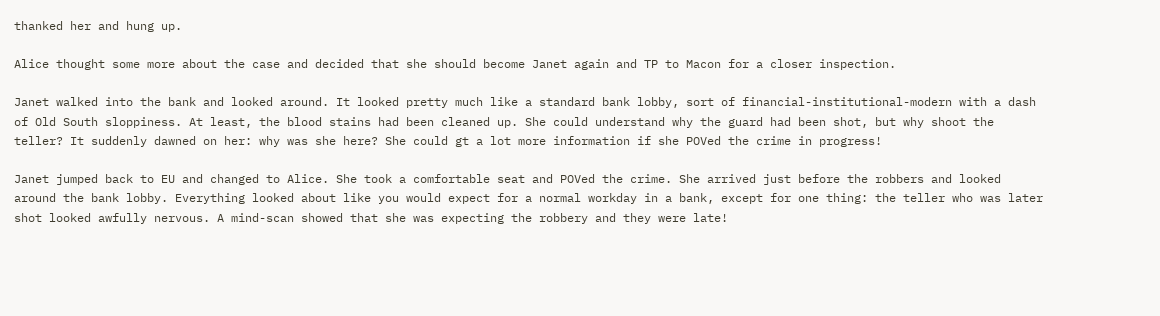thanked her and hung up.

Alice thought some more about the case and decided that she should become Janet again and TP to Macon for a closer inspection.

Janet walked into the bank and looked around. It looked pretty much like a standard bank lobby, sort of financial-institutional-modern with a dash of Old South sloppiness. At least, the blood stains had been cleaned up. She could understand why the guard had been shot, but why shoot the teller? It suddenly dawned on her: why was she here? She could gt a lot more information if she POVed the crime in progress!

Janet jumped back to EU and changed to Alice. She took a comfortable seat and POVed the crime. She arrived just before the robbers and looked around the bank lobby. Everything looked about like you would expect for a normal workday in a bank, except for one thing: the teller who was later shot looked awfully nervous. A mind-scan showed that she was expecting the robbery and they were late!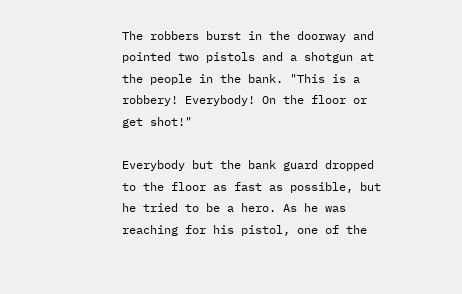The robbers burst in the doorway and pointed two pistols and a shotgun at the people in the bank. "This is a robbery! Everybody! On the floor or get shot!"

Everybody but the bank guard dropped to the floor as fast as possible, but he tried to be a hero. As he was reaching for his pistol, one of the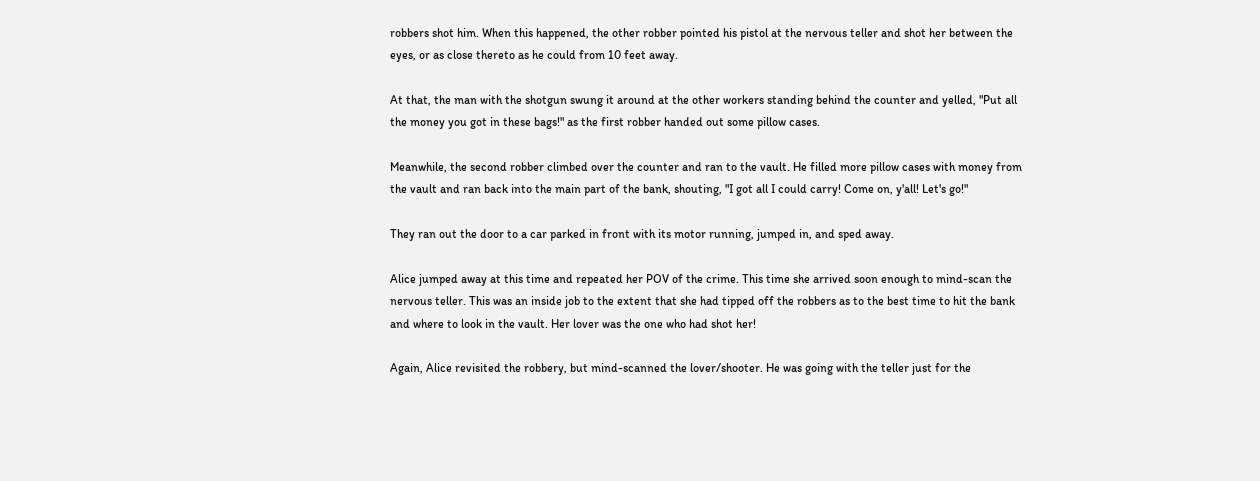robbers shot him. When this happened, the other robber pointed his pistol at the nervous teller and shot her between the eyes, or as close thereto as he could from 10 feet away.

At that, the man with the shotgun swung it around at the other workers standing behind the counter and yelled, "Put all the money you got in these bags!" as the first robber handed out some pillow cases.

Meanwhile, the second robber climbed over the counter and ran to the vault. He filled more pillow cases with money from the vault and ran back into the main part of the bank, shouting, "I got all I could carry! Come on, y'all! Let's go!"

They ran out the door to a car parked in front with its motor running, jumped in, and sped away.

Alice jumped away at this time and repeated her POV of the crime. This time she arrived soon enough to mind-scan the nervous teller. This was an inside job to the extent that she had tipped off the robbers as to the best time to hit the bank and where to look in the vault. Her lover was the one who had shot her!

Again, Alice revisited the robbery, but mind-scanned the lover/shooter. He was going with the teller just for the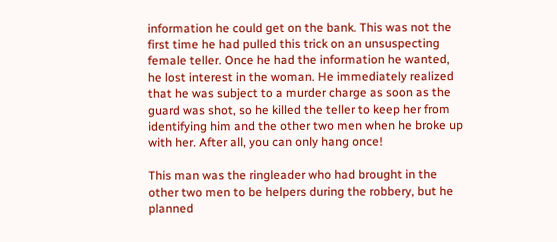information he could get on the bank. This was not the first time he had pulled this trick on an unsuspecting female teller. Once he had the information he wanted, he lost interest in the woman. He immediately realized that he was subject to a murder charge as soon as the guard was shot, so he killed the teller to keep her from identifying him and the other two men when he broke up with her. After all, you can only hang once!

This man was the ringleader who had brought in the other two men to be helpers during the robbery, but he planned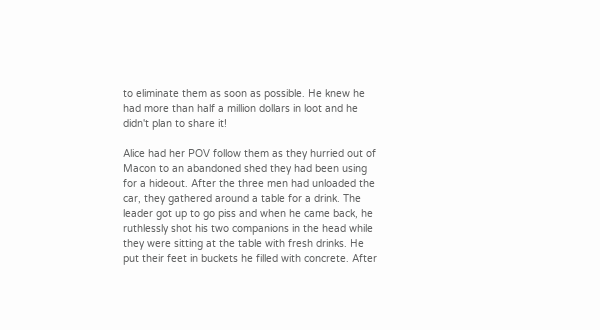to eliminate them as soon as possible. He knew he had more than half a million dollars in loot and he didn't plan to share it!

Alice had her POV follow them as they hurried out of Macon to an abandoned shed they had been using for a hideout. After the three men had unloaded the car, they gathered around a table for a drink. The leader got up to go piss and when he came back, he ruthlessly shot his two companions in the head while they were sitting at the table with fresh drinks. He put their feet in buckets he filled with concrete. After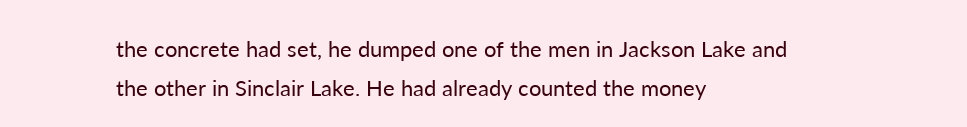the concrete had set, he dumped one of the men in Jackson Lake and the other in Sinclair Lake. He had already counted the money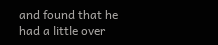and found that he had a little over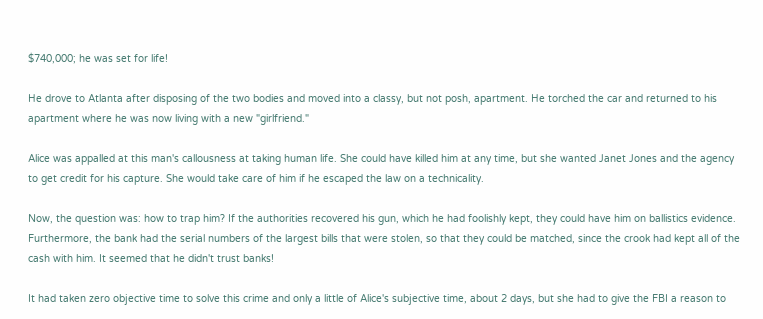$740,000; he was set for life!

He drove to Atlanta after disposing of the two bodies and moved into a classy, but not posh, apartment. He torched the car and returned to his apartment where he was now living with a new "girlfriend."

Alice was appalled at this man's callousness at taking human life. She could have killed him at any time, but she wanted Janet Jones and the agency to get credit for his capture. She would take care of him if he escaped the law on a technicality.

Now, the question was: how to trap him? If the authorities recovered his gun, which he had foolishly kept, they could have him on ballistics evidence. Furthermore, the bank had the serial numbers of the largest bills that were stolen, so that they could be matched, since the crook had kept all of the cash with him. It seemed that he didn't trust banks!

It had taken zero objective time to solve this crime and only a little of Alice's subjective time, about 2 days, but she had to give the FBI a reason to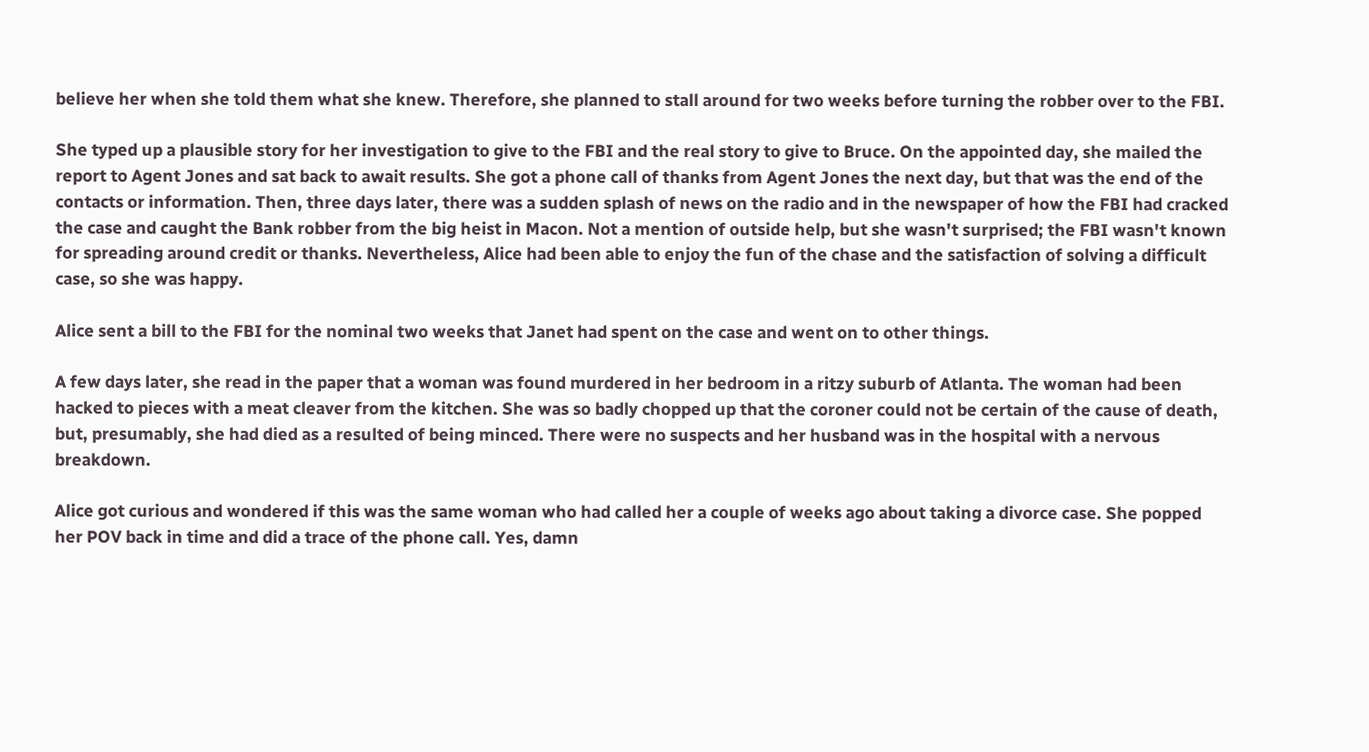believe her when she told them what she knew. Therefore, she planned to stall around for two weeks before turning the robber over to the FBI.

She typed up a plausible story for her investigation to give to the FBI and the real story to give to Bruce. On the appointed day, she mailed the report to Agent Jones and sat back to await results. She got a phone call of thanks from Agent Jones the next day, but that was the end of the contacts or information. Then, three days later, there was a sudden splash of news on the radio and in the newspaper of how the FBI had cracked the case and caught the Bank robber from the big heist in Macon. Not a mention of outside help, but she wasn't surprised; the FBI wasn't known for spreading around credit or thanks. Nevertheless, Alice had been able to enjoy the fun of the chase and the satisfaction of solving a difficult case, so she was happy.

Alice sent a bill to the FBI for the nominal two weeks that Janet had spent on the case and went on to other things.

A few days later, she read in the paper that a woman was found murdered in her bedroom in a ritzy suburb of Atlanta. The woman had been hacked to pieces with a meat cleaver from the kitchen. She was so badly chopped up that the coroner could not be certain of the cause of death, but, presumably, she had died as a resulted of being minced. There were no suspects and her husband was in the hospital with a nervous breakdown.

Alice got curious and wondered if this was the same woman who had called her a couple of weeks ago about taking a divorce case. She popped her POV back in time and did a trace of the phone call. Yes, damn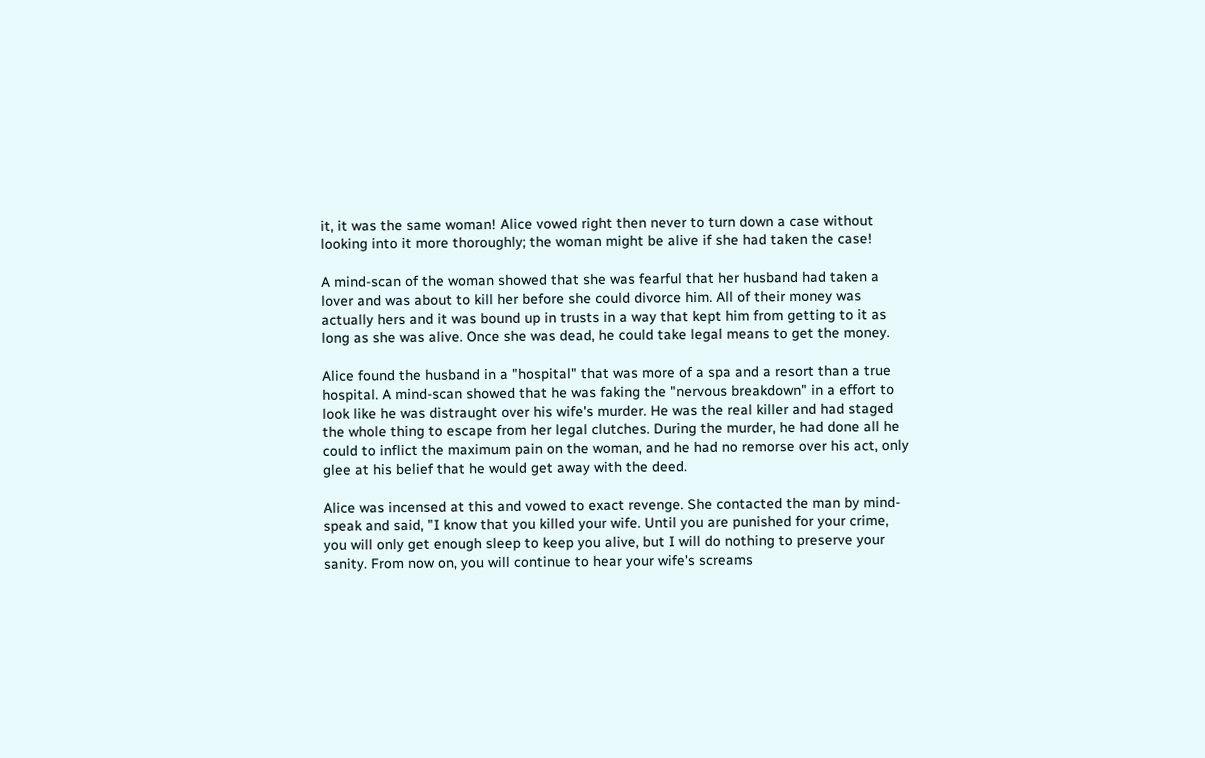it, it was the same woman! Alice vowed right then never to turn down a case without looking into it more thoroughly; the woman might be alive if she had taken the case!

A mind-scan of the woman showed that she was fearful that her husband had taken a lover and was about to kill her before she could divorce him. All of their money was actually hers and it was bound up in trusts in a way that kept him from getting to it as long as she was alive. Once she was dead, he could take legal means to get the money.

Alice found the husband in a "hospital" that was more of a spa and a resort than a true hospital. A mind-scan showed that he was faking the "nervous breakdown" in a effort to look like he was distraught over his wife's murder. He was the real killer and had staged the whole thing to escape from her legal clutches. During the murder, he had done all he could to inflict the maximum pain on the woman, and he had no remorse over his act, only glee at his belief that he would get away with the deed.

Alice was incensed at this and vowed to exact revenge. She contacted the man by mind-speak and said, "I know that you killed your wife. Until you are punished for your crime, you will only get enough sleep to keep you alive, but I will do nothing to preserve your sanity. From now on, you will continue to hear your wife's screams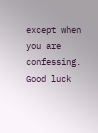except when you are confessing. Good luck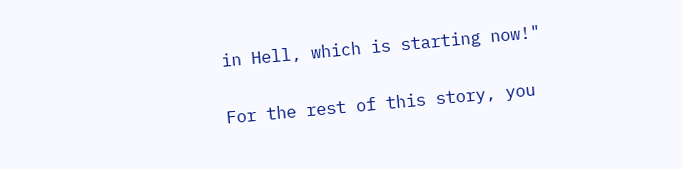in Hell, which is starting now!"

For the rest of this story, you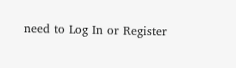need to Log In or Register